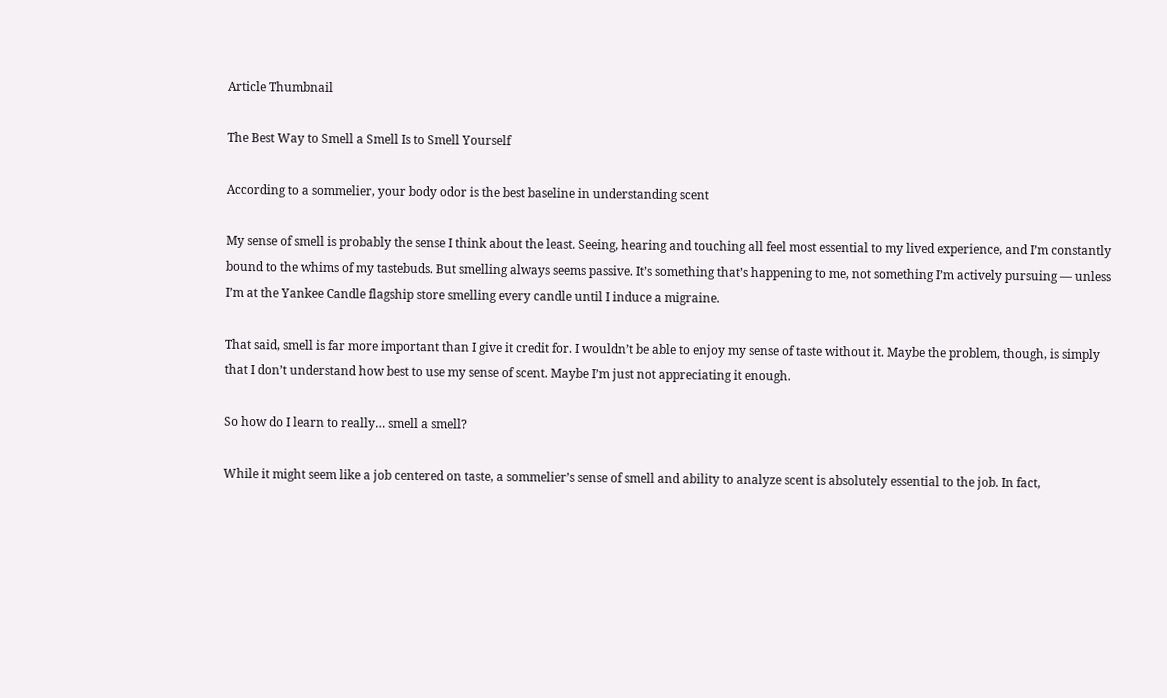Article Thumbnail

The Best Way to Smell a Smell Is to Smell Yourself

According to a sommelier, your body odor is the best baseline in understanding scent

My sense of smell is probably the sense I think about the least. Seeing, hearing and touching all feel most essential to my lived experience, and I’m constantly bound to the whims of my tastebuds. But smelling always seems passive. It’s something that’s happening to me, not something I’m actively pursuing — unless I’m at the Yankee Candle flagship store smelling every candle until I induce a migraine.

That said, smell is far more important than I give it credit for. I wouldn’t be able to enjoy my sense of taste without it. Maybe the problem, though, is simply that I don’t understand how best to use my sense of scent. Maybe I’m just not appreciating it enough.

So how do I learn to really… smell a smell?

While it might seem like a job centered on taste, a sommelier’s sense of smell and ability to analyze scent is absolutely essential to the job. In fact,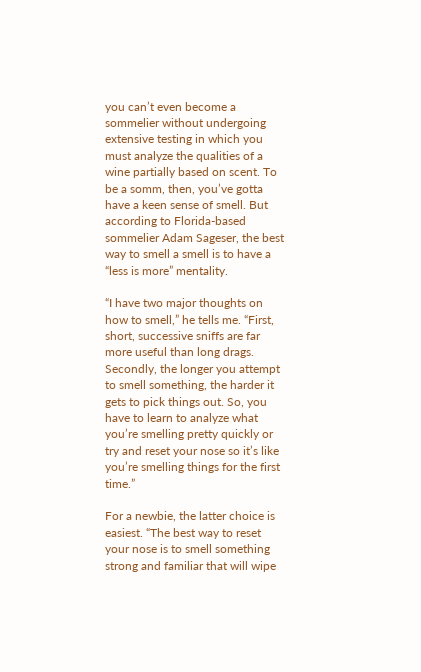you can’t even become a sommelier without undergoing extensive testing in which you must analyze the qualities of a wine partially based on scent. To be a somm, then, you’ve gotta have a keen sense of smell. But according to Florida-based sommelier Adam Sageser, the best way to smell a smell is to have a “less is more” mentality.

“I have two major thoughts on how to smell,” he tells me. “First, short, successive sniffs are far more useful than long drags. Secondly, the longer you attempt to smell something, the harder it gets to pick things out. So, you have to learn to analyze what you’re smelling pretty quickly or try and reset your nose so it’s like you’re smelling things for the first time.”

For a newbie, the latter choice is easiest. “The best way to reset your nose is to smell something strong and familiar that will wipe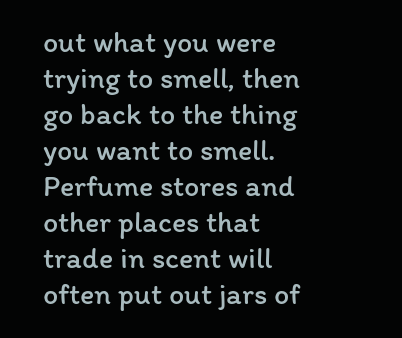out what you were trying to smell, then go back to the thing you want to smell. Perfume stores and other places that trade in scent will often put out jars of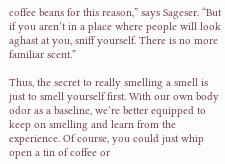coffee beans for this reason,” says Sageser. “But if you aren’t in a place where people will look aghast at you, sniff yourself. There is no more familiar scent.”

Thus, the secret to really smelling a smell is just to smell yourself first. With our own body odor as a baseline, we’re better equipped to keep on smelling and learn from the experience. Of course, you could just whip open a tin of coffee or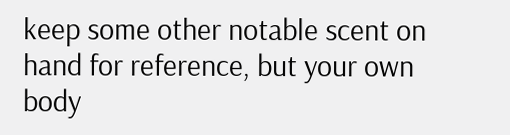keep some other notable scent on hand for reference, but your own body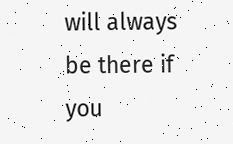will always be there if you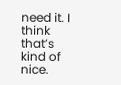need it. I think that’s kind of nice.